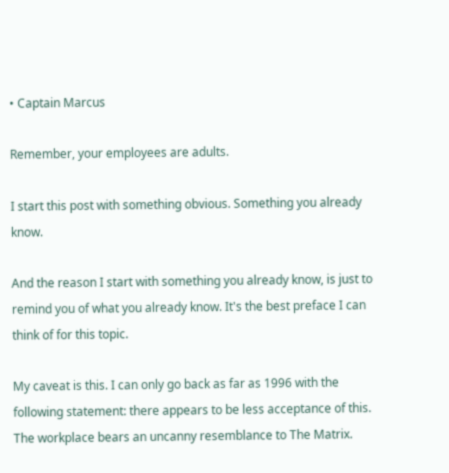• Captain Marcus

Remember, your employees are adults.

I start this post with something obvious. Something you already know.

And the reason I start with something you already know, is just to remind you of what you already know. It's the best preface I can think of for this topic.

My caveat is this. I can only go back as far as 1996 with the following statement: there appears to be less acceptance of this. The workplace bears an uncanny resemblance to The Matrix.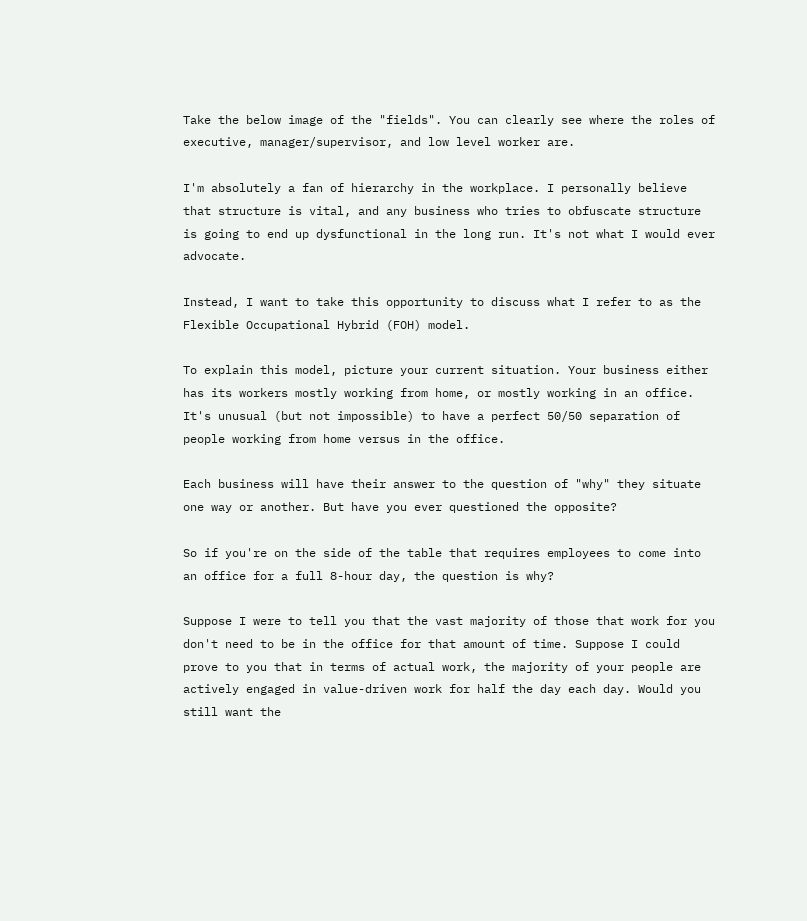Take the below image of the "fields". You can clearly see where the roles of executive, manager/supervisor, and low level worker are.

I'm absolutely a fan of hierarchy in the workplace. I personally believe that structure is vital, and any business who tries to obfuscate structure is going to end up dysfunctional in the long run. It's not what I would ever advocate.

Instead, I want to take this opportunity to discuss what I refer to as the Flexible Occupational Hybrid (FOH) model.

To explain this model, picture your current situation. Your business either has its workers mostly working from home, or mostly working in an office. It's unusual (but not impossible) to have a perfect 50/50 separation of people working from home versus in the office.

Each business will have their answer to the question of "why" they situate one way or another. But have you ever questioned the opposite?

So if you're on the side of the table that requires employees to come into an office for a full 8-hour day, the question is why?

Suppose I were to tell you that the vast majority of those that work for you don't need to be in the office for that amount of time. Suppose I could prove to you that in terms of actual work, the majority of your people are actively engaged in value-driven work for half the day each day. Would you still want the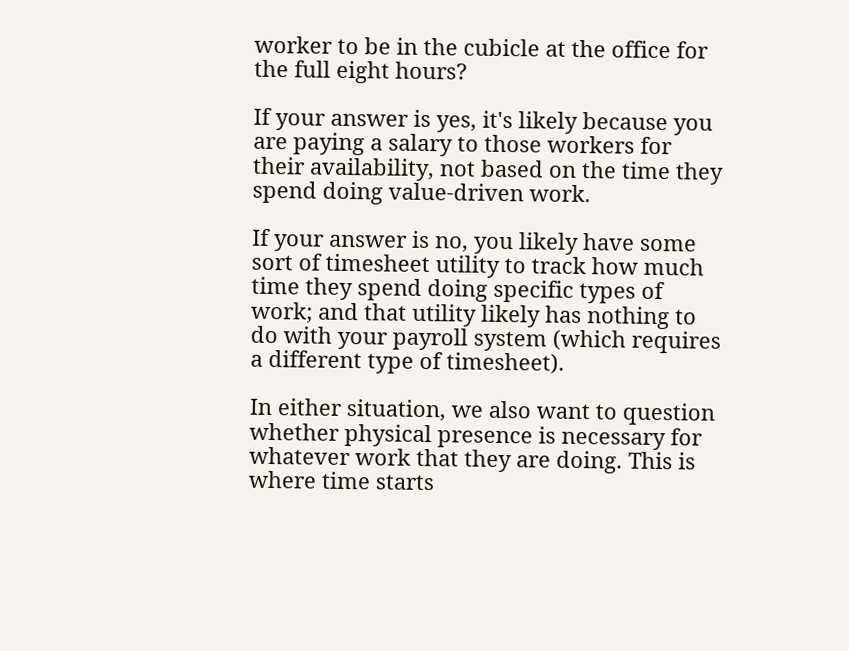worker to be in the cubicle at the office for the full eight hours?

If your answer is yes, it's likely because you are paying a salary to those workers for their availability, not based on the time they spend doing value-driven work.

If your answer is no, you likely have some sort of timesheet utility to track how much time they spend doing specific types of work; and that utility likely has nothing to do with your payroll system (which requires a different type of timesheet).

In either situation, we also want to question whether physical presence is necessary for whatever work that they are doing. This is where time starts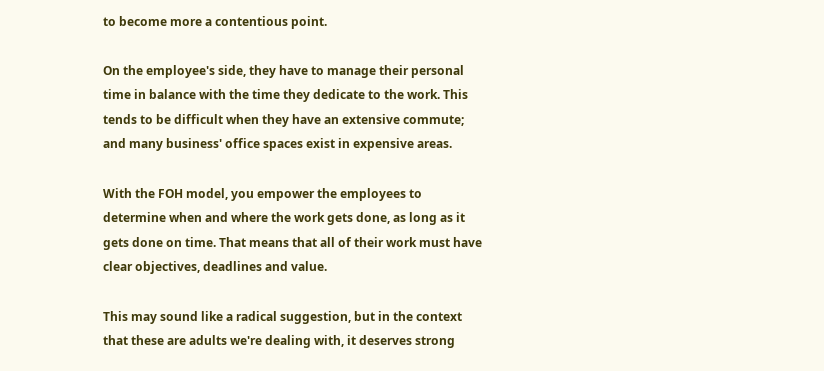to become more a contentious point.

On the employee's side, they have to manage their personal time in balance with the time they dedicate to the work. This tends to be difficult when they have an extensive commute; and many business' office spaces exist in expensive areas.

With the FOH model, you empower the employees to determine when and where the work gets done, as long as it gets done on time. That means that all of their work must have clear objectives, deadlines and value.

This may sound like a radical suggestion, but in the context that these are adults we're dealing with, it deserves strong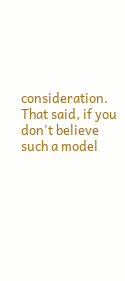consideration. That said, if you don't believe such a model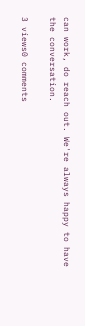can work, do reach out. We're always happy to have the conversation.

3 views0 comments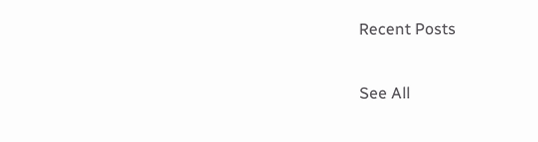Recent Posts

See All